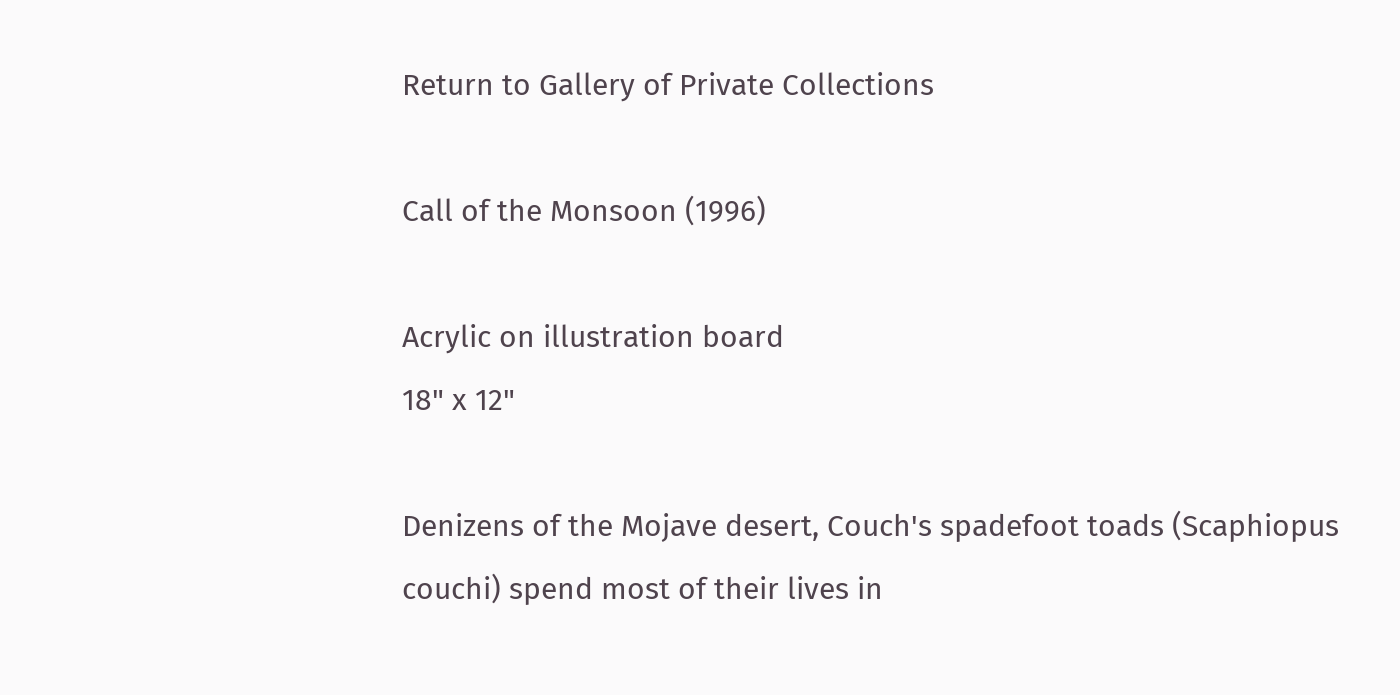Return to Gallery of Private Collections

Call of the Monsoon (1996)

Acrylic on illustration board
18" x 12"

Denizens of the Mojave desert, Couch's spadefoot toads (Scaphiopus couchi) spend most of their lives in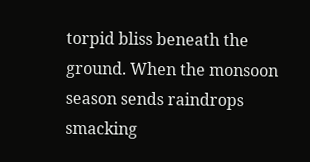torpid bliss beneath the ground. When the monsoon season sends raindrops smacking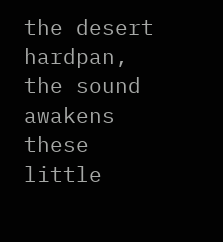the desert hardpan, the sound awakens these little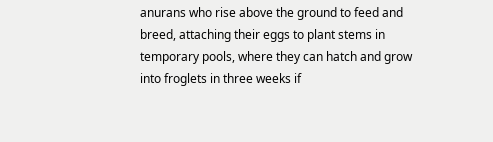anurans who rise above the ground to feed and breed, attaching their eggs to plant stems in temporary pools, where they can hatch and grow into froglets in three weeks if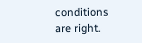conditions are right.